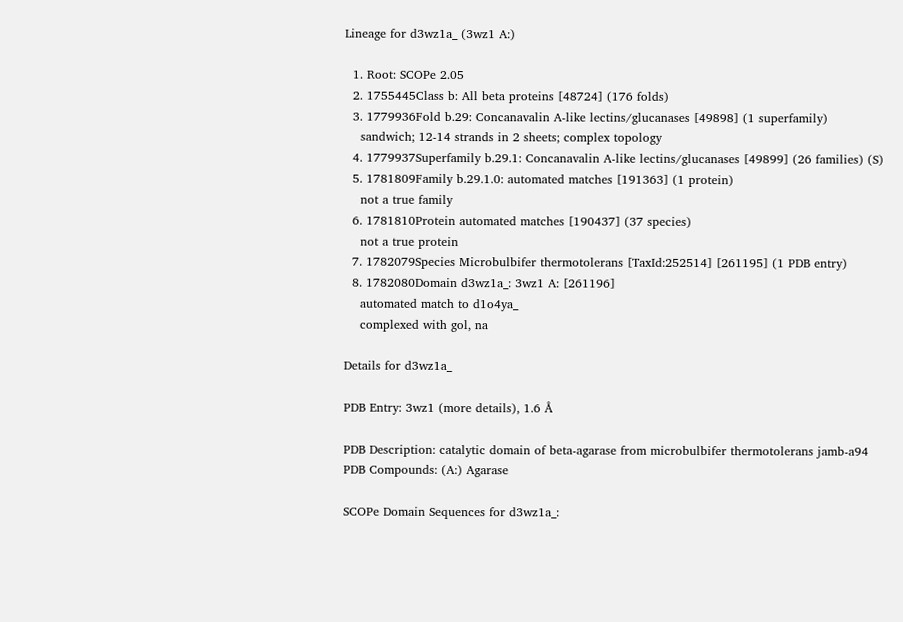Lineage for d3wz1a_ (3wz1 A:)

  1. Root: SCOPe 2.05
  2. 1755445Class b: All beta proteins [48724] (176 folds)
  3. 1779936Fold b.29: Concanavalin A-like lectins/glucanases [49898] (1 superfamily)
    sandwich; 12-14 strands in 2 sheets; complex topology
  4. 1779937Superfamily b.29.1: Concanavalin A-like lectins/glucanases [49899] (26 families) (S)
  5. 1781809Family b.29.1.0: automated matches [191363] (1 protein)
    not a true family
  6. 1781810Protein automated matches [190437] (37 species)
    not a true protein
  7. 1782079Species Microbulbifer thermotolerans [TaxId:252514] [261195] (1 PDB entry)
  8. 1782080Domain d3wz1a_: 3wz1 A: [261196]
    automated match to d1o4ya_
    complexed with gol, na

Details for d3wz1a_

PDB Entry: 3wz1 (more details), 1.6 Å

PDB Description: catalytic domain of beta-agarase from microbulbifer thermotolerans jamb-a94
PDB Compounds: (A:) Agarase

SCOPe Domain Sequences for d3wz1a_: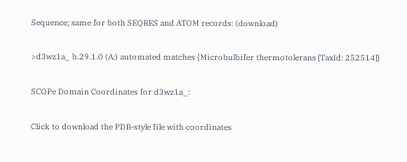Sequence; same for both SEQRES and ATOM records: (download)

>d3wz1a_ b.29.1.0 (A:) automated matches {Microbulbifer thermotolerans [TaxId: 252514]}

SCOPe Domain Coordinates for d3wz1a_:

Click to download the PDB-style file with coordinates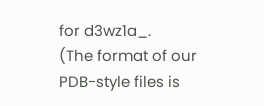for d3wz1a_.
(The format of our PDB-style files is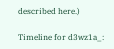described here.)

Timeline for d3wz1a_: